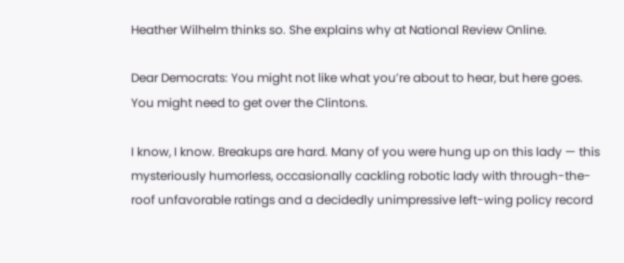Heather Wilhelm thinks so. She explains why at National Review Online.

Dear Democrats: You might not like what you’re about to hear, but here goes. You might need to get over the Clintons.

I know, I know. Breakups are hard. Many of you were hung up on this lady — this mysteriously humorless, occasionally cackling robotic lady with through-the-roof unfavorable ratings and a decidedly unimpressive left-wing policy record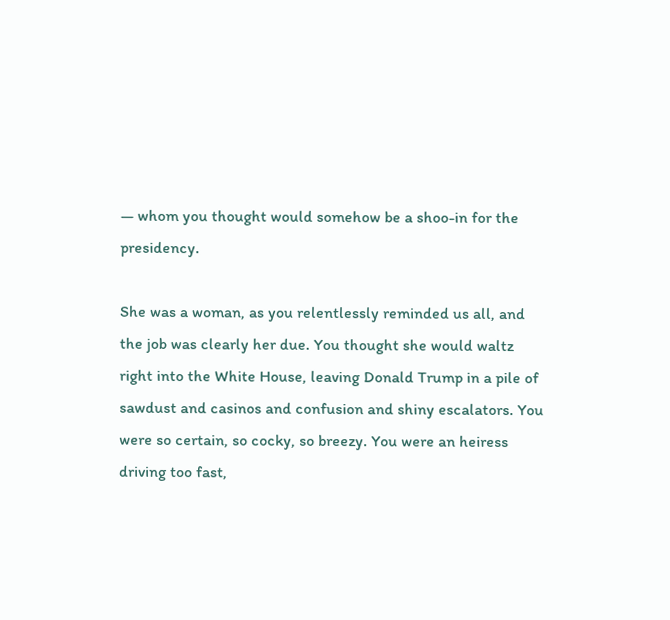— whom you thought would somehow be a shoo-in for the presidency.

She was a woman, as you relentlessly reminded us all, and the job was clearly her due. You thought she would waltz right into the White House, leaving Donald Trump in a pile of sawdust and casinos and confusion and shiny escalators. You were so certain, so cocky, so breezy. You were an heiress driving too fast,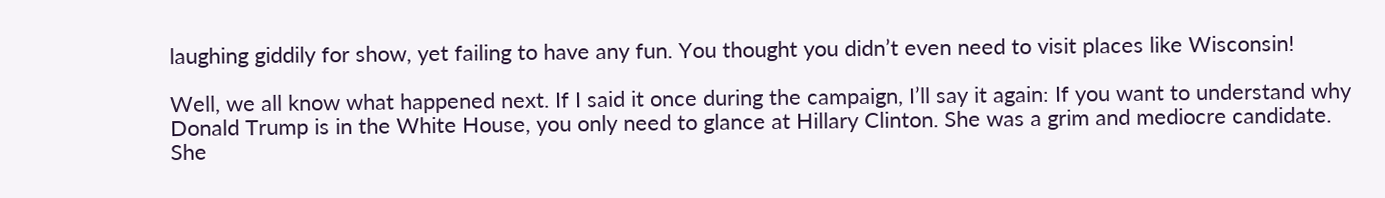laughing giddily for show, yet failing to have any fun. You thought you didn’t even need to visit places like Wisconsin!

Well, we all know what happened next. If I said it once during the campaign, I’ll say it again: If you want to understand why Donald Trump is in the White House, you only need to glance at Hillary Clinton. She was a grim and mediocre candidate. She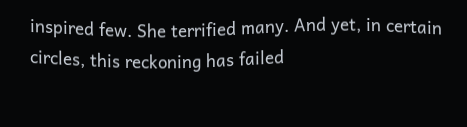inspired few. She terrified many. And yet, in certain circles, this reckoning has failed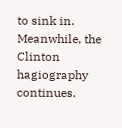to sink in. Meanwhile, the Clinton hagiography continues.